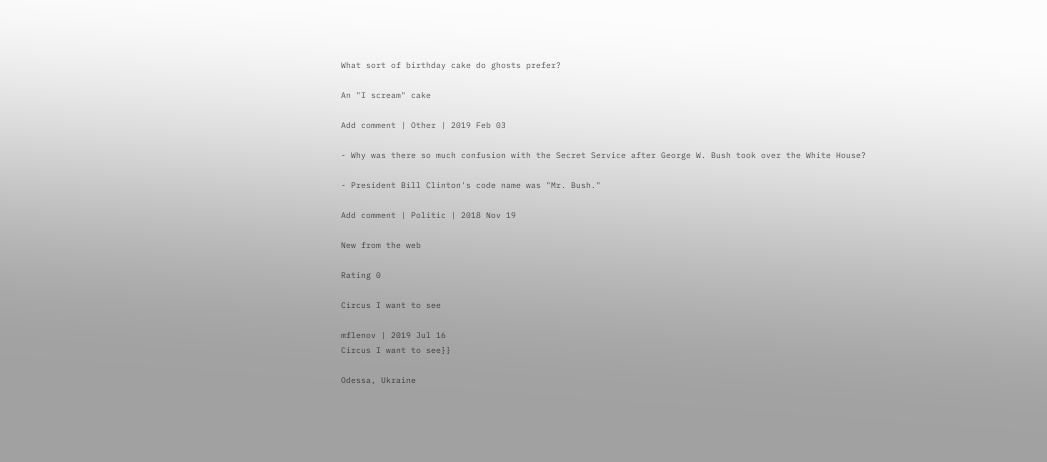What sort of birthday cake do ghosts prefer?

An "I scream" cake

Add comment | Other | 2019 Feb 03

- Why was there so much confusion with the Secret Service after George W. Bush took over the White House?

- President Bill Clinton's code name was "Mr. Bush."

Add comment | Politic | 2018 Nov 19

New from the web

Rating 0

Circus I want to see

mflenov | 2019 Jul 16
Circus I want to see}}

Odessa, Ukraine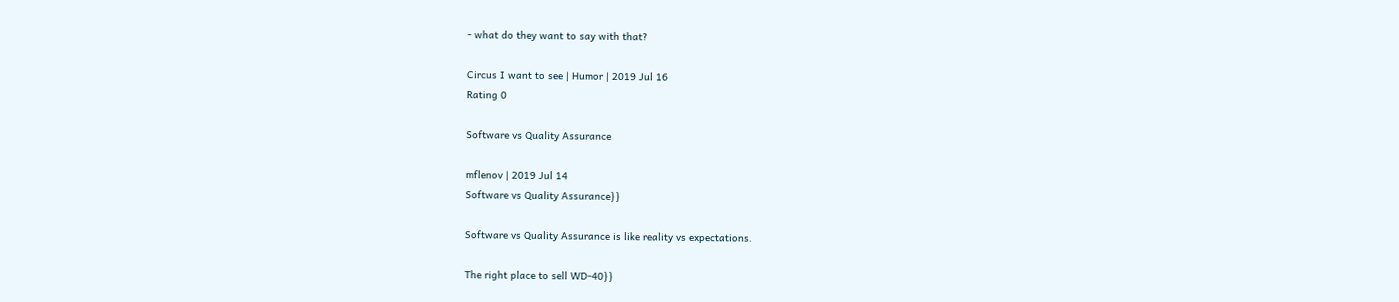- what do they want to say with that?

Circus I want to see | Humor | 2019 Jul 16
Rating 0

Software vs Quality Assurance

mflenov | 2019 Jul 14
Software vs Quality Assurance}}

Software vs Quality Assurance is like reality vs expectations.

The right place to sell WD-40}}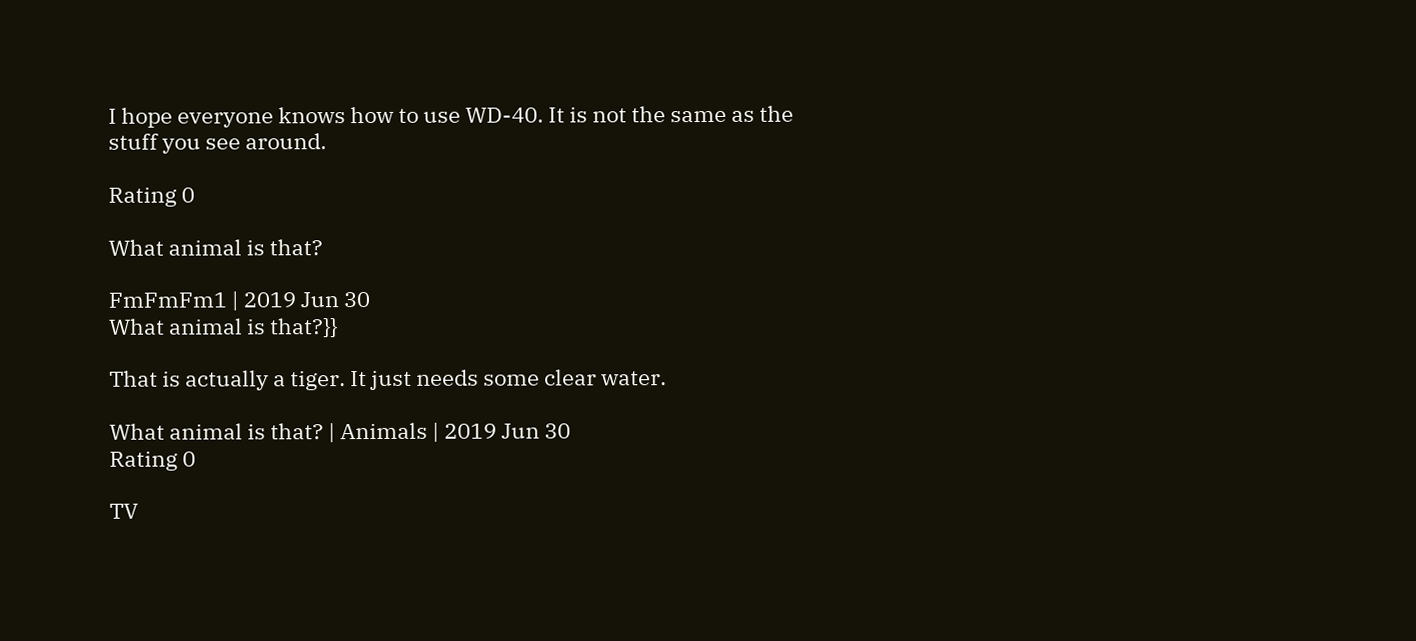I hope everyone knows how to use WD-40. It is not the same as the stuff you see around.

Rating 0

What animal is that?

FmFmFm1 | 2019 Jun 30
What animal is that?}}

That is actually a tiger. It just needs some clear water.

What animal is that? | Animals | 2019 Jun 30
Rating 0

TV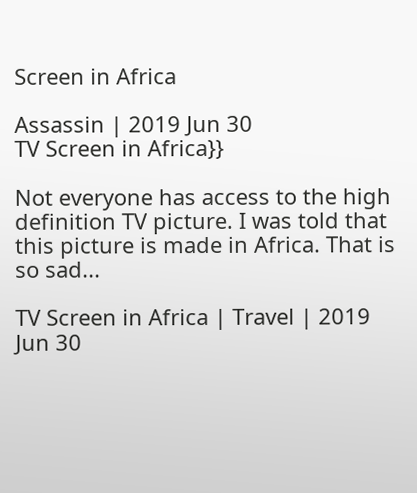Screen in Africa

Assassin | 2019 Jun 30
TV Screen in Africa}}

Not everyone has access to the high definition TV picture. I was told that this picture is made in Africa. That is so sad...

TV Screen in Africa | Travel | 2019 Jun 30